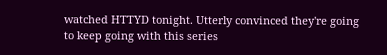watched HTTYD tonight. Utterly convinced they're going to keep going with this series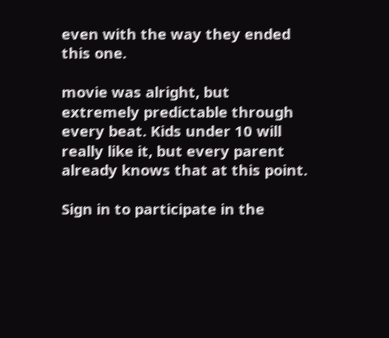even with the way they ended this one.

movie was alright, but extremely predictable through every beat. Kids under 10 will really like it, but every parent already knows that at this point.

Sign in to participate in the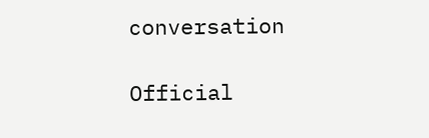conversation

Official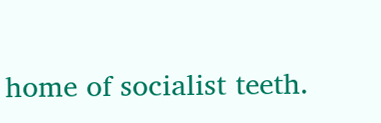home of socialist teeth.